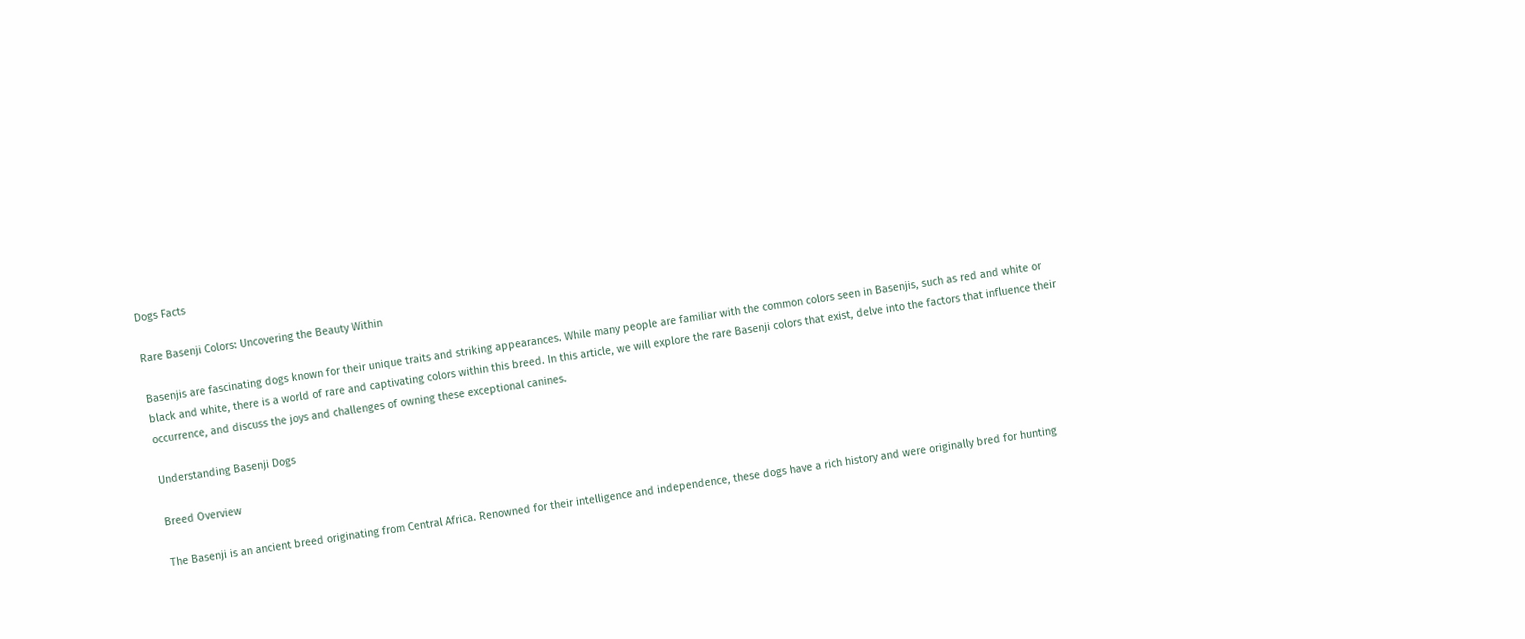Dogs Facts

Rare Basenji Colors: Uncovering the Beauty Within

Basenjis are fascinating dogs known for their unique traits and striking appearances. While many people are familiar with the common colors seen in Basenjis, such as red and white or black and white, there is a world of rare and captivating colors within this breed. In this article, we will explore the rare Basenji colors that exist, delve into the factors that influence their occurrence, and discuss the joys and challenges of owning these exceptional canines.

Understanding Basenji Dogs

Breed Overview

The Basenji is an ancient breed originating from Central Africa. Renowned for their intelligence and independence, these dogs have a rich history and were originally bred for hunting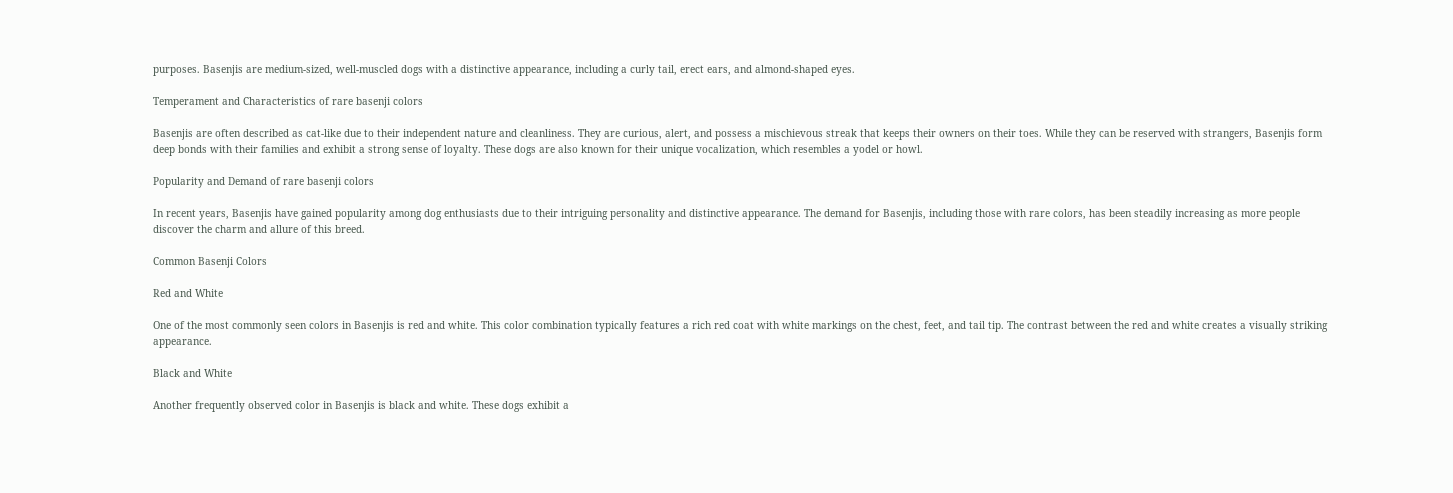purposes. Basenjis are medium-sized, well-muscled dogs with a distinctive appearance, including a curly tail, erect ears, and almond-shaped eyes.

Temperament and Characteristics of rare basenji colors

Basenjis are often described as cat-like due to their independent nature and cleanliness. They are curious, alert, and possess a mischievous streak that keeps their owners on their toes. While they can be reserved with strangers, Basenjis form deep bonds with their families and exhibit a strong sense of loyalty. These dogs are also known for their unique vocalization, which resembles a yodel or howl.

Popularity and Demand of rare basenji colors

In recent years, Basenjis have gained popularity among dog enthusiasts due to their intriguing personality and distinctive appearance. The demand for Basenjis, including those with rare colors, has been steadily increasing as more people discover the charm and allure of this breed.

Common Basenji Colors

Red and White

One of the most commonly seen colors in Basenjis is red and white. This color combination typically features a rich red coat with white markings on the chest, feet, and tail tip. The contrast between the red and white creates a visually striking appearance.

Black and White

Another frequently observed color in Basenjis is black and white. These dogs exhibit a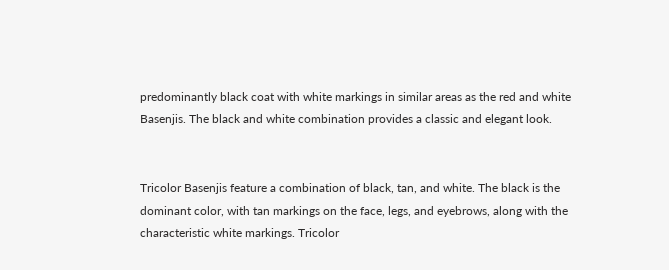predominantly black coat with white markings in similar areas as the red and white Basenjis. The black and white combination provides a classic and elegant look.


Tricolor Basenjis feature a combination of black, tan, and white. The black is the dominant color, with tan markings on the face, legs, and eyebrows, along with the characteristic white markings. Tricolor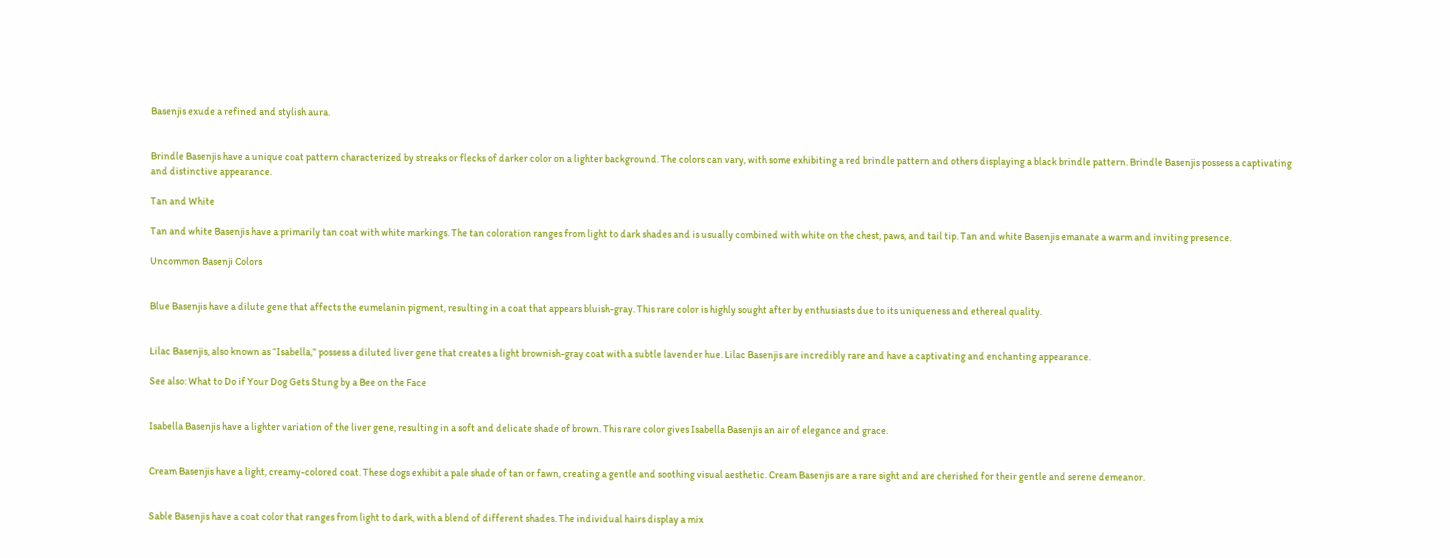Basenjis exude a refined and stylish aura.


Brindle Basenjis have a unique coat pattern characterized by streaks or flecks of darker color on a lighter background. The colors can vary, with some exhibiting a red brindle pattern and others displaying a black brindle pattern. Brindle Basenjis possess a captivating and distinctive appearance.

Tan and White

Tan and white Basenjis have a primarily tan coat with white markings. The tan coloration ranges from light to dark shades and is usually combined with white on the chest, paws, and tail tip. Tan and white Basenjis emanate a warm and inviting presence.

Uncommon Basenji Colors


Blue Basenjis have a dilute gene that affects the eumelanin pigment, resulting in a coat that appears bluish-gray. This rare color is highly sought after by enthusiasts due to its uniqueness and ethereal quality.


Lilac Basenjis, also known as “Isabella,” possess a diluted liver gene that creates a light brownish-gray coat with a subtle lavender hue. Lilac Basenjis are incredibly rare and have a captivating and enchanting appearance.

See also: What to Do if Your Dog Gets Stung by a Bee on the Face


Isabella Basenjis have a lighter variation of the liver gene, resulting in a soft and delicate shade of brown. This rare color gives Isabella Basenjis an air of elegance and grace.


Cream Basenjis have a light, creamy-colored coat. These dogs exhibit a pale shade of tan or fawn, creating a gentle and soothing visual aesthetic. Cream Basenjis are a rare sight and are cherished for their gentle and serene demeanor.


Sable Basenjis have a coat color that ranges from light to dark, with a blend of different shades. The individual hairs display a mix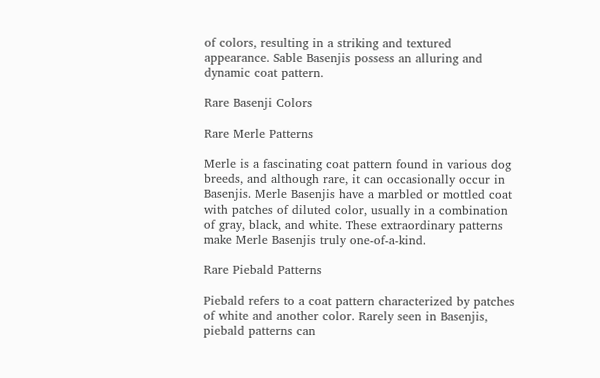of colors, resulting in a striking and textured appearance. Sable Basenjis possess an alluring and dynamic coat pattern.

Rare Basenji Colors

Rare Merle Patterns

Merle is a fascinating coat pattern found in various dog breeds, and although rare, it can occasionally occur in Basenjis. Merle Basenjis have a marbled or mottled coat with patches of diluted color, usually in a combination of gray, black, and white. These extraordinary patterns make Merle Basenjis truly one-of-a-kind.

Rare Piebald Patterns

Piebald refers to a coat pattern characterized by patches of white and another color. Rarely seen in Basenjis, piebald patterns can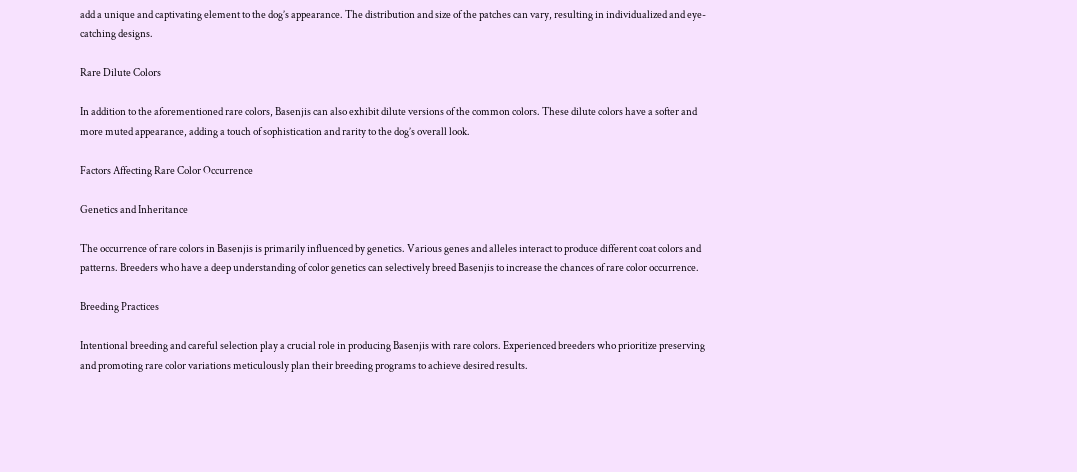add a unique and captivating element to the dog’s appearance. The distribution and size of the patches can vary, resulting in individualized and eye-catching designs.

Rare Dilute Colors

In addition to the aforementioned rare colors, Basenjis can also exhibit dilute versions of the common colors. These dilute colors have a softer and more muted appearance, adding a touch of sophistication and rarity to the dog’s overall look.

Factors Affecting Rare Color Occurrence

Genetics and Inheritance

The occurrence of rare colors in Basenjis is primarily influenced by genetics. Various genes and alleles interact to produce different coat colors and patterns. Breeders who have a deep understanding of color genetics can selectively breed Basenjis to increase the chances of rare color occurrence.

Breeding Practices

Intentional breeding and careful selection play a crucial role in producing Basenjis with rare colors. Experienced breeders who prioritize preserving and promoting rare color variations meticulously plan their breeding programs to achieve desired results.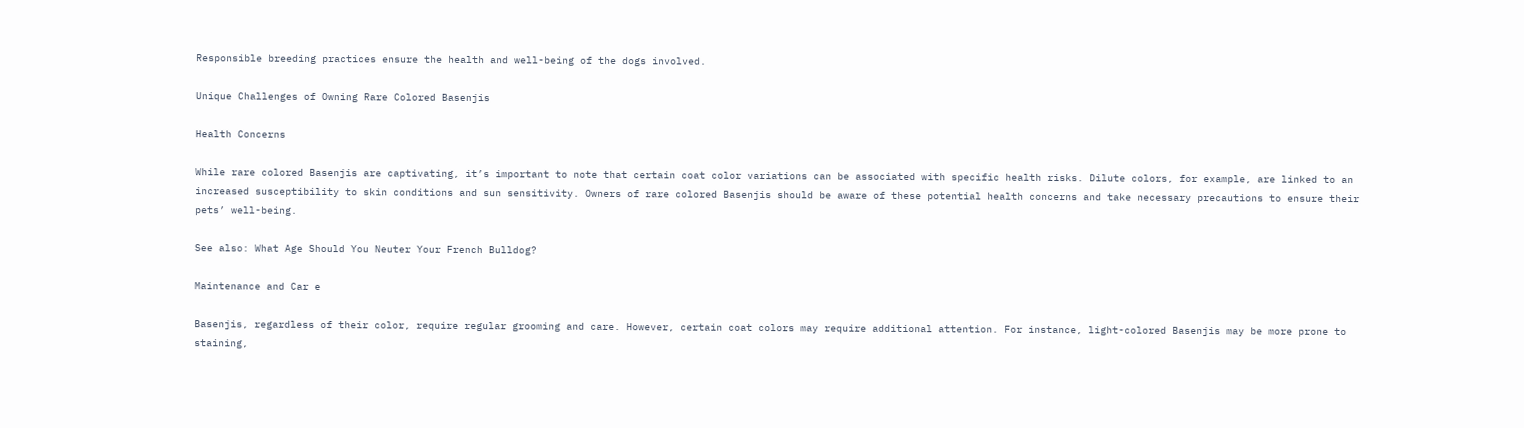Responsible breeding practices ensure the health and well-being of the dogs involved.

Unique Challenges of Owning Rare Colored Basenjis

Health Concerns

While rare colored Basenjis are captivating, it’s important to note that certain coat color variations can be associated with specific health risks. Dilute colors, for example, are linked to an increased susceptibility to skin conditions and sun sensitivity. Owners of rare colored Basenjis should be aware of these potential health concerns and take necessary precautions to ensure their pets’ well-being.

See also: What Age Should You Neuter Your French Bulldog?

Maintenance and Car e

Basenjis, regardless of their color, require regular grooming and care. However, certain coat colors may require additional attention. For instance, light-colored Basenjis may be more prone to staining,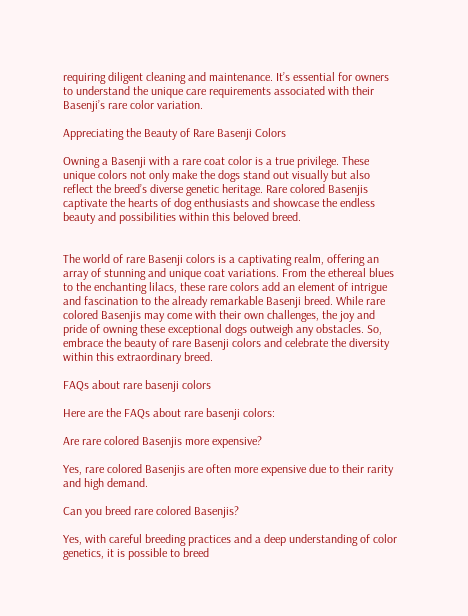requiring diligent cleaning and maintenance. It’s essential for owners to understand the unique care requirements associated with their Basenji’s rare color variation.

Appreciating the Beauty of Rare Basenji Colors

Owning a Basenji with a rare coat color is a true privilege. These unique colors not only make the dogs stand out visually but also reflect the breed’s diverse genetic heritage. Rare colored Basenjis captivate the hearts of dog enthusiasts and showcase the endless beauty and possibilities within this beloved breed.


The world of rare Basenji colors is a captivating realm, offering an array of stunning and unique coat variations. From the ethereal blues to the enchanting lilacs, these rare colors add an element of intrigue and fascination to the already remarkable Basenji breed. While rare colored Basenjis may come with their own challenges, the joy and pride of owning these exceptional dogs outweigh any obstacles. So, embrace the beauty of rare Basenji colors and celebrate the diversity within this extraordinary breed.

FAQs about rare basenji colors

Here are the FAQs about rare basenji colors:

Are rare colored Basenjis more expensive?

Yes, rare colored Basenjis are often more expensive due to their rarity and high demand.

Can you breed rare colored Basenjis?

Yes, with careful breeding practices and a deep understanding of color genetics, it is possible to breed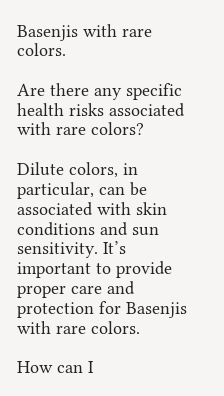Basenjis with rare colors.

Are there any specific health risks associated with rare colors?

Dilute colors, in particular, can be associated with skin conditions and sun sensitivity. It’s important to provide proper care and protection for Basenjis with rare colors.

How can I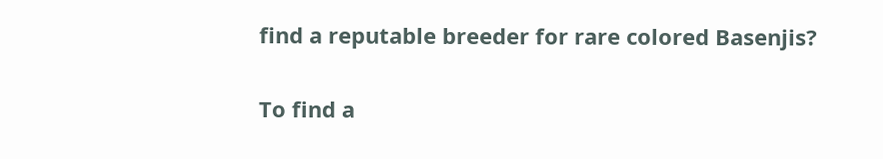find a reputable breeder for rare colored Basenjis?

To find a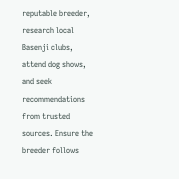reputable breeder, research local Basenji clubs, attend dog shows, and seek recommendations from trusted sources. Ensure the breeder follows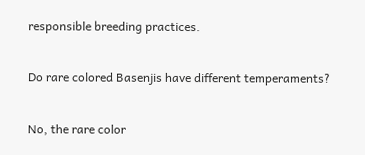responsible breeding practices.

Do rare colored Basenjis have different temperaments?

No, the rare color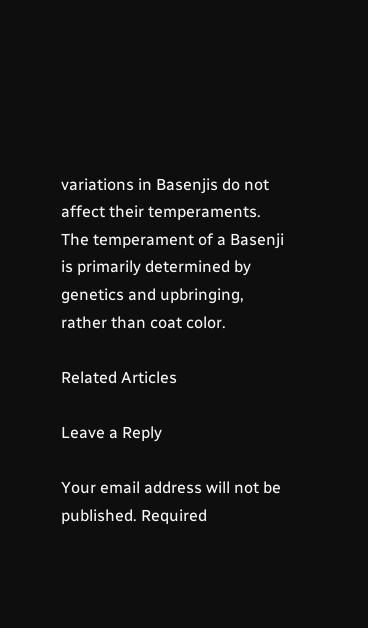variations in Basenjis do not affect their temperaments. The temperament of a Basenji is primarily determined by genetics and upbringing, rather than coat color.

Related Articles

Leave a Reply

Your email address will not be published. Required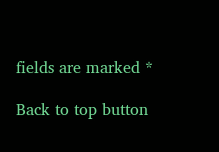fields are marked *

Back to top button